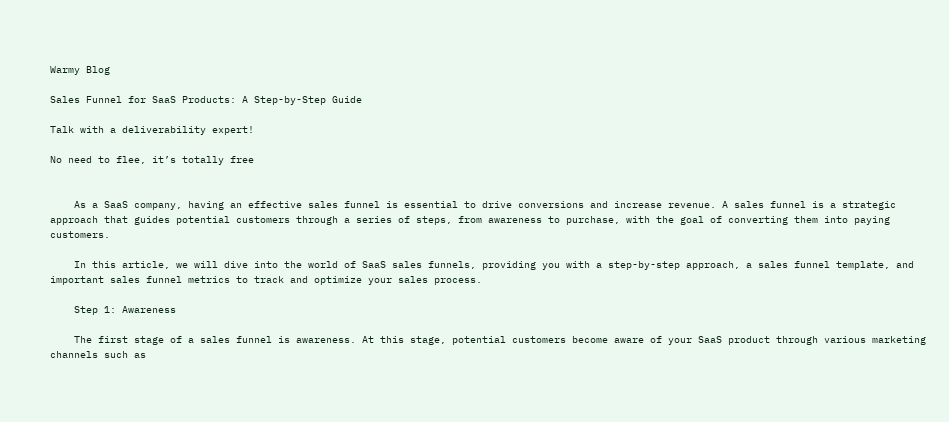Warmy Blog

Sales Funnel for SaaS Products: A Step-by-Step Guide

Talk with a deliverability expert!

No need to flee, it’s totally free


    As a SaaS company, having an effective sales funnel is essential to drive conversions and increase revenue. A sales funnel is a strategic approach that guides potential customers through a series of steps, from awareness to purchase, with the goal of converting them into paying customers.

    In this article, we will dive into the world of SaaS sales funnels, providing you with a step-by-step approach, a sales funnel template, and important sales funnel metrics to track and optimize your sales process.

    Step 1: Awareness

    The first stage of a sales funnel is awareness. At this stage, potential customers become aware of your SaaS product through various marketing channels such as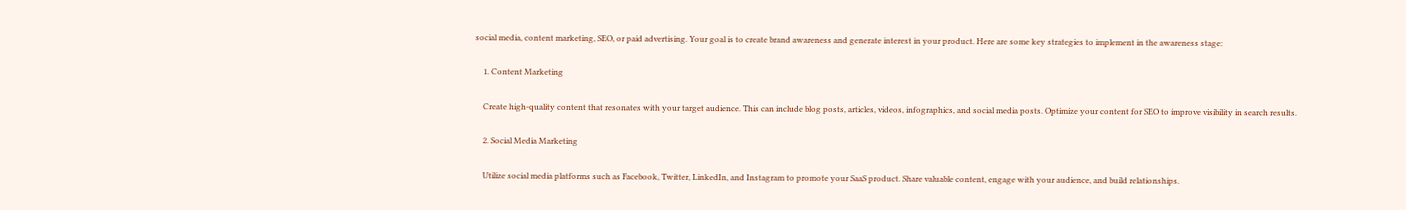social media, content marketing, SEO, or paid advertising. Your goal is to create brand awareness and generate interest in your product. Here are some key strategies to implement in the awareness stage:

    1. Content Marketing

    Create high-quality content that resonates with your target audience. This can include blog posts, articles, videos, infographics, and social media posts. Optimize your content for SEO to improve visibility in search results.

    2. Social Media Marketing

    Utilize social media platforms such as Facebook, Twitter, LinkedIn, and Instagram to promote your SaaS product. Share valuable content, engage with your audience, and build relationships.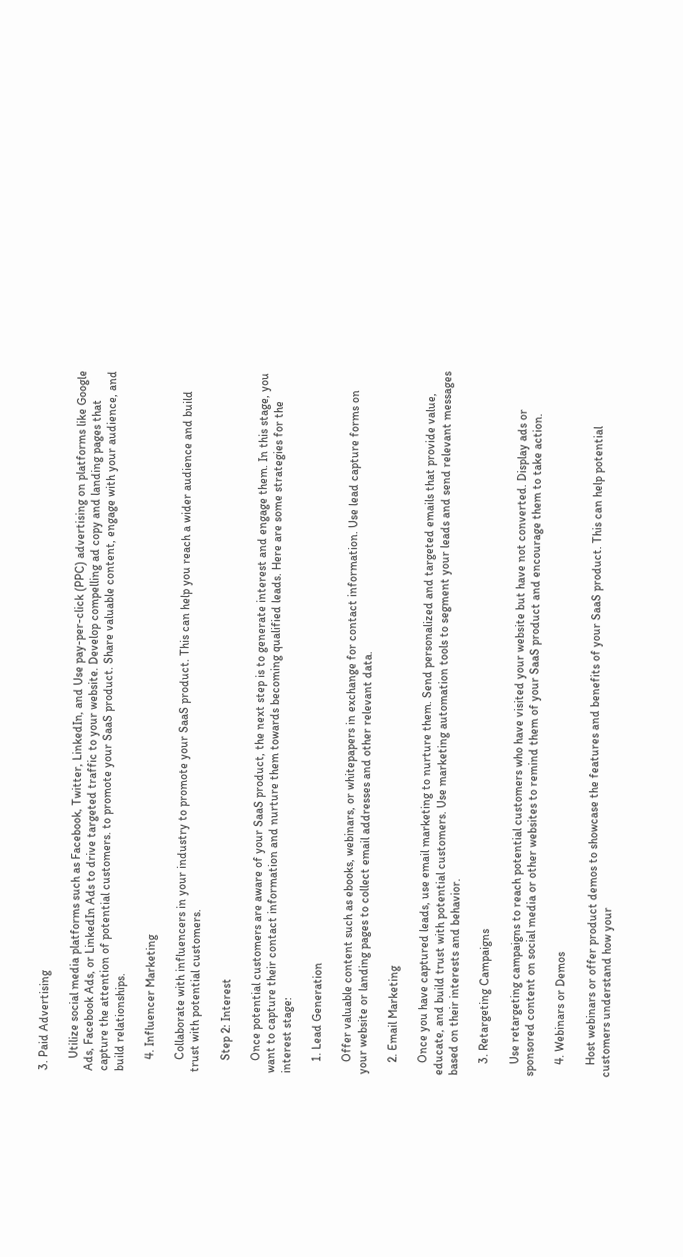3. Paid Advertising

    Utilize social media platforms such as Facebook, Twitter, LinkedIn, and Use pay-per-click (PPC) advertising on platforms like Google Ads, Facebook Ads, or LinkedIn Ads to drive targeted traffic to your website. Develop compelling ad copy and landing pages that capture the attention of potential customers. to promote your SaaS product. Share valuable content, engage with your audience, and build relationships.

    4. Influencer Marketing

    Collaborate with influencers in your industry to promote your SaaS product. This can help you reach a wider audience and build trust with potential customers.

    Step 2: Interest

    Once potential customers are aware of your SaaS product, the next step is to generate interest and engage them. In this stage, you want to capture their contact information and nurture them towards becoming qualified leads. Here are some strategies for the interest stage:

    1. Lead Generation

    Offer valuable content such as ebooks, webinars, or whitepapers in exchange for contact information. Use lead capture forms on your website or landing pages to collect email addresses and other relevant data.

    2. Email Marketing

    Once you have captured leads, use email marketing to nurture them. Send personalized and targeted emails that provide value, educate, and build trust with potential customers. Use marketing automation tools to segment your leads and send relevant messages based on their interests and behavior.

    3. Retargeting Campaigns

    Use retargeting campaigns to reach potential customers who have visited your website but have not converted. Display ads or sponsored content on social media or other websites to remind them of your SaaS product and encourage them to take action.

    4. Webinars or Demos

    Host webinars or offer product demos to showcase the features and benefits of your SaaS product. This can help potential customers understand how your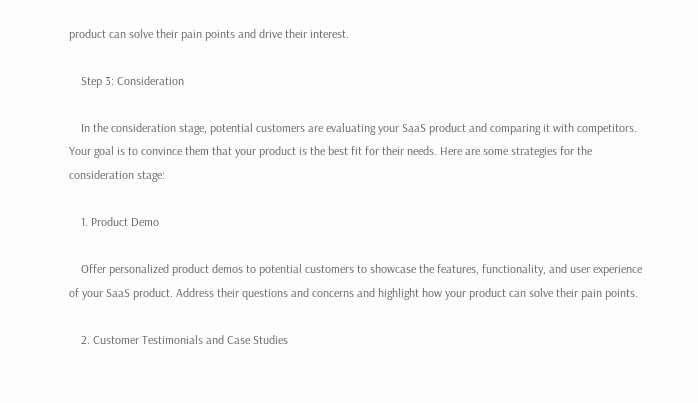product can solve their pain points and drive their interest.

    Step 3: Consideration

    In the consideration stage, potential customers are evaluating your SaaS product and comparing it with competitors. Your goal is to convince them that your product is the best fit for their needs. Here are some strategies for the consideration stage:

    1. Product Demo

    Offer personalized product demos to potential customers to showcase the features, functionality, and user experience of your SaaS product. Address their questions and concerns and highlight how your product can solve their pain points.

    2. Customer Testimonials and Case Studies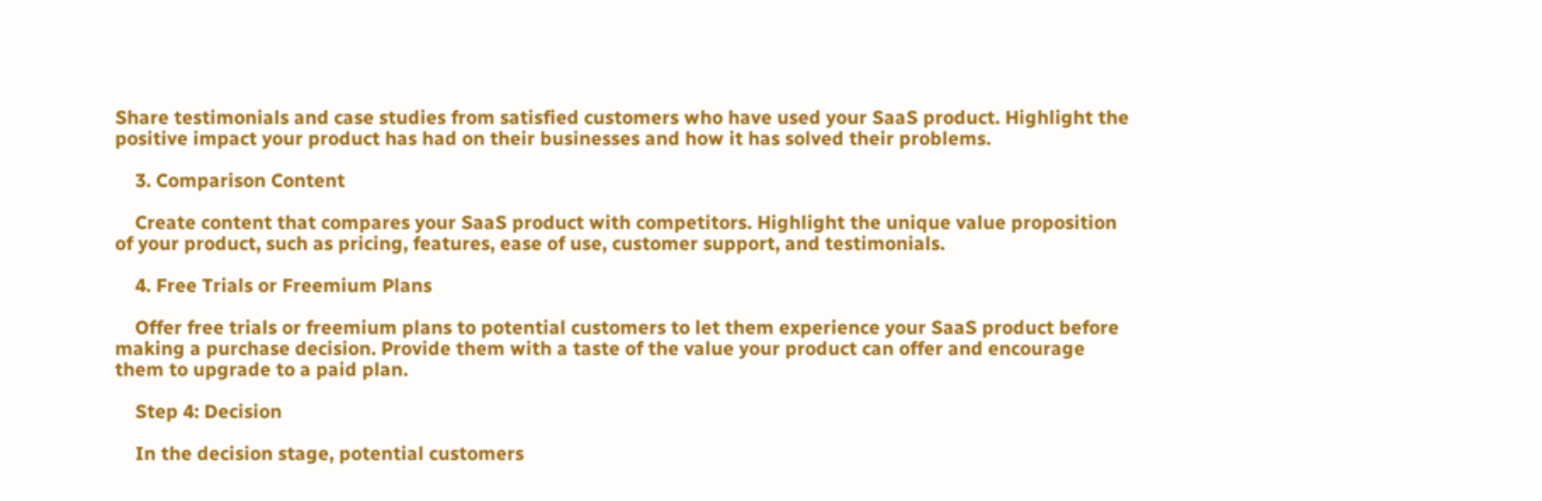Share testimonials and case studies from satisfied customers who have used your SaaS product. Highlight the positive impact your product has had on their businesses and how it has solved their problems.

    3. Comparison Content

    Create content that compares your SaaS product with competitors. Highlight the unique value proposition of your product, such as pricing, features, ease of use, customer support, and testimonials.

    4. Free Trials or Freemium Plans

    Offer free trials or freemium plans to potential customers to let them experience your SaaS product before making a purchase decision. Provide them with a taste of the value your product can offer and encourage them to upgrade to a paid plan.

    Step 4: Decision

    In the decision stage, potential customers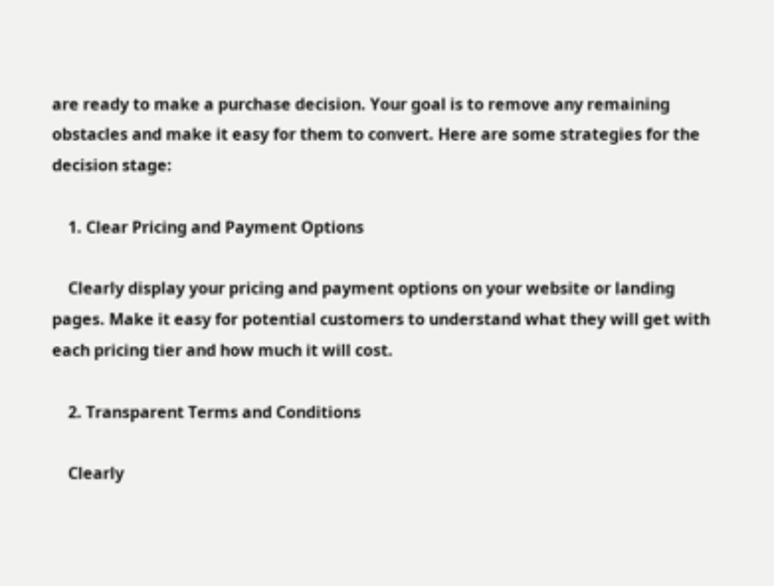are ready to make a purchase decision. Your goal is to remove any remaining obstacles and make it easy for them to convert. Here are some strategies for the decision stage:

    1. Clear Pricing and Payment Options

    Clearly display your pricing and payment options on your website or landing pages. Make it easy for potential customers to understand what they will get with each pricing tier and how much it will cost.

    2. Transparent Terms and Conditions

    Clearly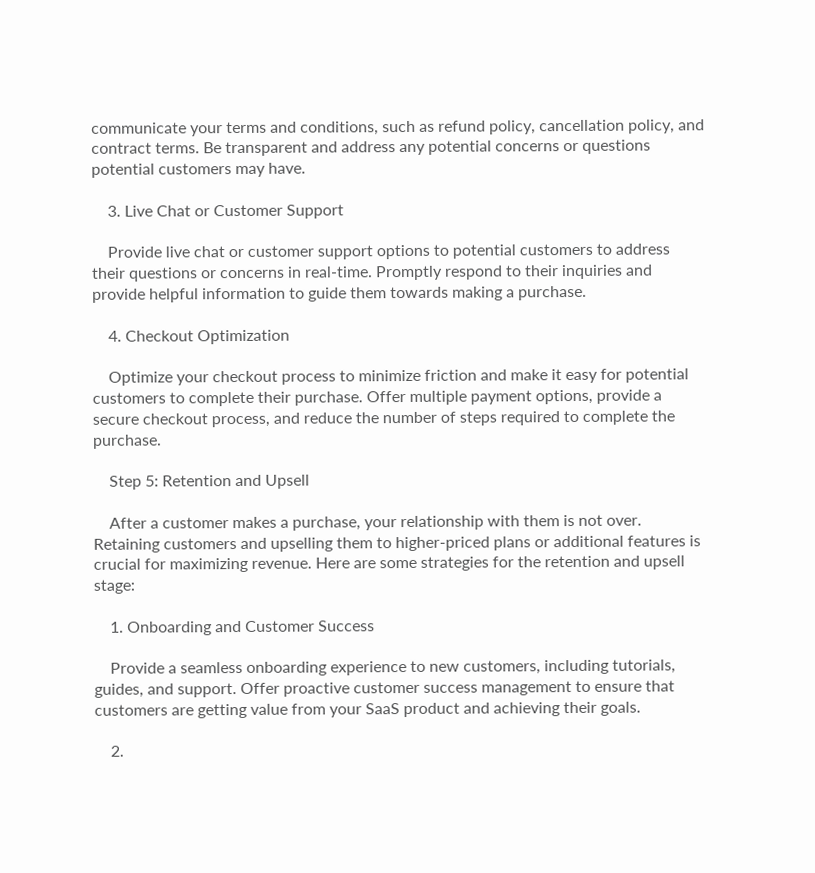communicate your terms and conditions, such as refund policy, cancellation policy, and contract terms. Be transparent and address any potential concerns or questions potential customers may have.

    3. Live Chat or Customer Support

    Provide live chat or customer support options to potential customers to address their questions or concerns in real-time. Promptly respond to their inquiries and provide helpful information to guide them towards making a purchase.

    4. Checkout Optimization

    Optimize your checkout process to minimize friction and make it easy for potential customers to complete their purchase. Offer multiple payment options, provide a secure checkout process, and reduce the number of steps required to complete the purchase.

    Step 5: Retention and Upsell

    After a customer makes a purchase, your relationship with them is not over. Retaining customers and upselling them to higher-priced plans or additional features is crucial for maximizing revenue. Here are some strategies for the retention and upsell stage:

    1. Onboarding and Customer Success

    Provide a seamless onboarding experience to new customers, including tutorials, guides, and support. Offer proactive customer success management to ensure that customers are getting value from your SaaS product and achieving their goals.

    2.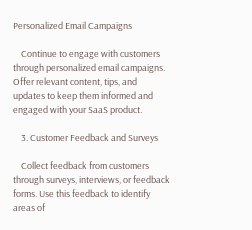Personalized Email Campaigns

    Continue to engage with customers through personalized email campaigns. Offer relevant content, tips, and updates to keep them informed and engaged with your SaaS product.

    3. Customer Feedback and Surveys

    Collect feedback from customers through surveys, interviews, or feedback forms. Use this feedback to identify areas of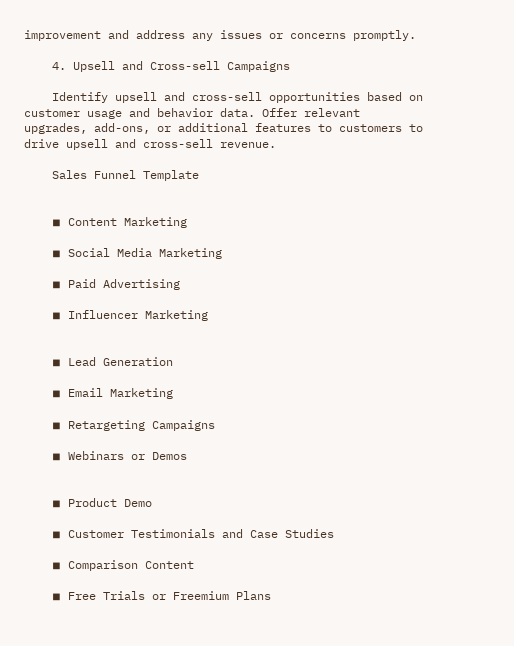improvement and address any issues or concerns promptly.

    4. Upsell and Cross-sell Campaigns

    Identify upsell and cross-sell opportunities based on customer usage and behavior data. Offer relevant upgrades, add-ons, or additional features to customers to drive upsell and cross-sell revenue.

    Sales Funnel Template


    ◾ Content Marketing

    ◾ Social Media Marketing

    ◾ Paid Advertising

    ◾ Influencer Marketing


    ◾ Lead Generation

    ◾ Email Marketing

    ◾ Retargeting Campaigns

    ◾ Webinars or Demos


    ◾ Product Demo

    ◾ Customer Testimonials and Case Studies

    ◾ Comparison Content

    ◾ Free Trials or Freemium Plans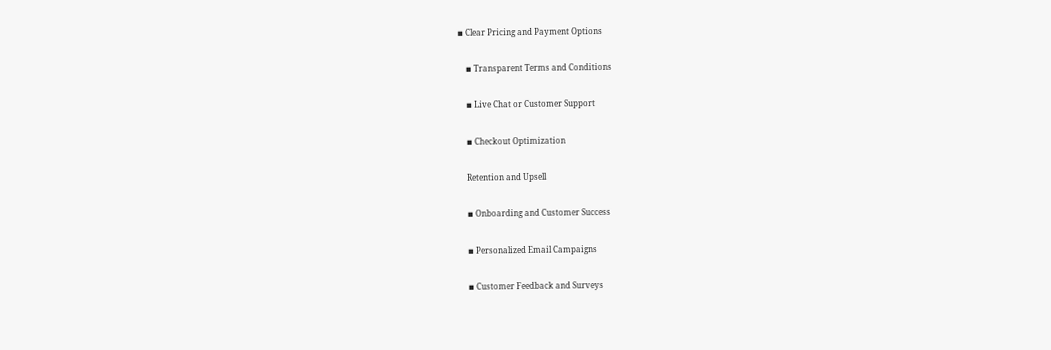◾ Clear Pricing and Payment Options

    ◾ Transparent Terms and Conditions

    ◾ Live Chat or Customer Support

    ◾ Checkout Optimization

    Retention and Upsell

    ◾ Onboarding and Customer Success

    ◾ Personalized Email Campaigns

    ◾ Customer Feedback and Surveys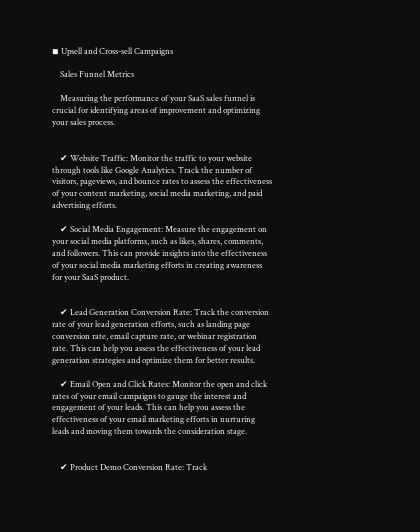◾ Upsell and Cross-sell Campaigns

    Sales Funnel Metrics

    Measuring the performance of your SaaS sales funnel is crucial for identifying areas of improvement and optimizing your sales process.


    ✔ Website Traffic: Monitor the traffic to your website through tools like Google Analytics. Track the number of visitors, pageviews, and bounce rates to assess the effectiveness of your content marketing, social media marketing, and paid advertising efforts.

    ✔ Social Media Engagement: Measure the engagement on your social media platforms, such as likes, shares, comments, and followers. This can provide insights into the effectiveness of your social media marketing efforts in creating awareness for your SaaS product.


    ✔ Lead Generation Conversion Rate: Track the conversion rate of your lead generation efforts, such as landing page conversion rate, email capture rate, or webinar registration rate. This can help you assess the effectiveness of your lead generation strategies and optimize them for better results.

    ✔ Email Open and Click Rates: Monitor the open and click rates of your email campaigns to gauge the interest and engagement of your leads. This can help you assess the effectiveness of your email marketing efforts in nurturing leads and moving them towards the consideration stage.


    ✔ Product Demo Conversion Rate: Track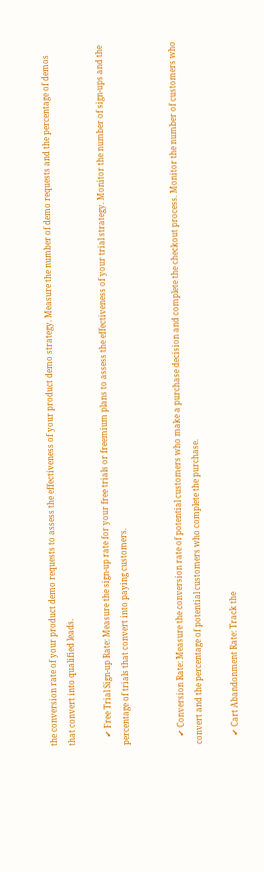the conversion rate of your product demo requests to assess the effectiveness of your product demo strategy. Measure the number of demo requests and the percentage of demos that convert into qualified leads.

    ✔ Free Trial Sign-up Rate: Measure the sign-up rate for your free trials or freemium plans to assess the effectiveness of your trial strategy. Monitor the number of sign-ups and the percentage of trials that convert into paying customers.


    ✔ Conversion Rate: Measure the conversion rate of potential customers who make a purchase decision and complete the checkout process. Monitor the number of customers who convert and the percentage of potential customers who complete the purchase.

    ✔ Cart Abandonment Rate: Track the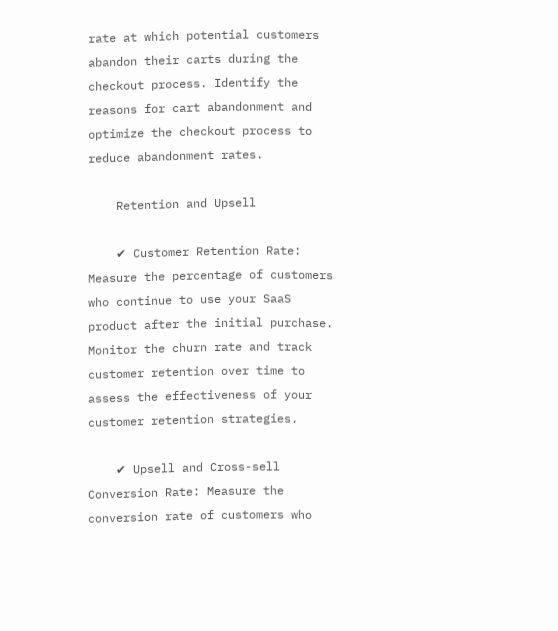rate at which potential customers abandon their carts during the checkout process. Identify the reasons for cart abandonment and optimize the checkout process to reduce abandonment rates.

    Retention and Upsell

    ✔ Customer Retention Rate: Measure the percentage of customers who continue to use your SaaS product after the initial purchase. Monitor the churn rate and track customer retention over time to assess the effectiveness of your customer retention strategies.

    ✔ Upsell and Cross-sell Conversion Rate: Measure the conversion rate of customers who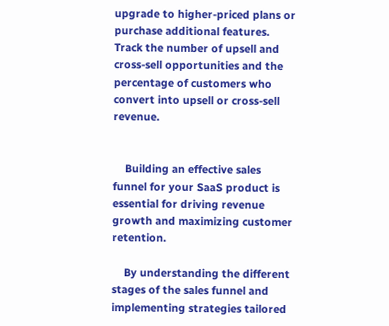upgrade to higher-priced plans or purchase additional features. Track the number of upsell and cross-sell opportunities and the percentage of customers who convert into upsell or cross-sell revenue.


    Building an effective sales funnel for your SaaS product is essential for driving revenue growth and maximizing customer retention.

    By understanding the different stages of the sales funnel and implementing strategies tailored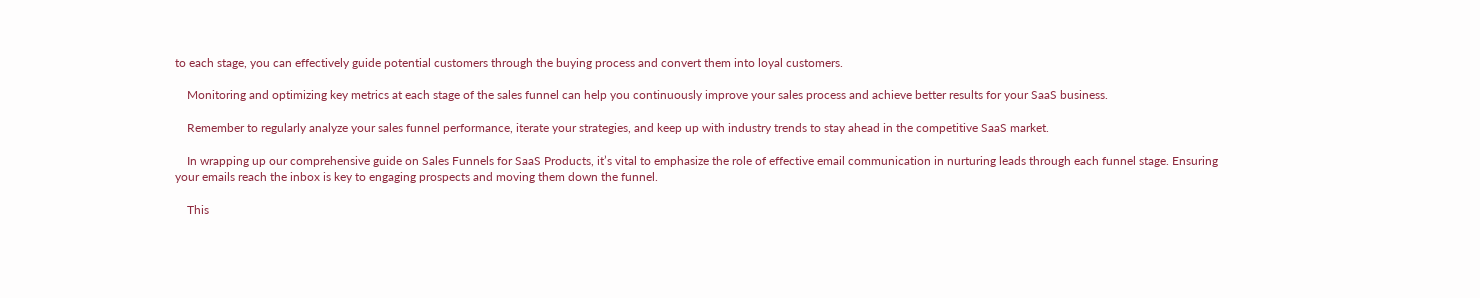to each stage, you can effectively guide potential customers through the buying process and convert them into loyal customers.

    Monitoring and optimizing key metrics at each stage of the sales funnel can help you continuously improve your sales process and achieve better results for your SaaS business.

    Remember to regularly analyze your sales funnel performance, iterate your strategies, and keep up with industry trends to stay ahead in the competitive SaaS market.

    In wrapping up our comprehensive guide on Sales Funnels for SaaS Products, it’s vital to emphasize the role of effective email communication in nurturing leads through each funnel stage. Ensuring your emails reach the inbox is key to engaging prospects and moving them down the funnel.

    This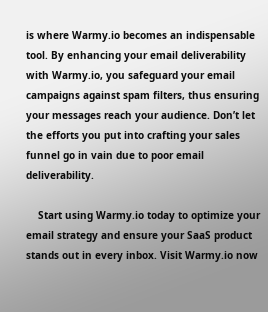is where Warmy.io becomes an indispensable tool. By enhancing your email deliverability with Warmy.io, you safeguard your email campaigns against spam filters, thus ensuring your messages reach your audience. Don’t let the efforts you put into crafting your sales funnel go in vain due to poor email deliverability.

    Start using Warmy.io today to optimize your email strategy and ensure your SaaS product stands out in every inbox. Visit Warmy.io now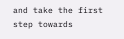and take the first step towards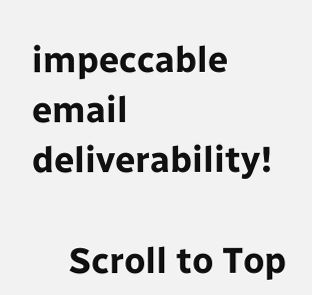impeccable email deliverability!

    Scroll to Top